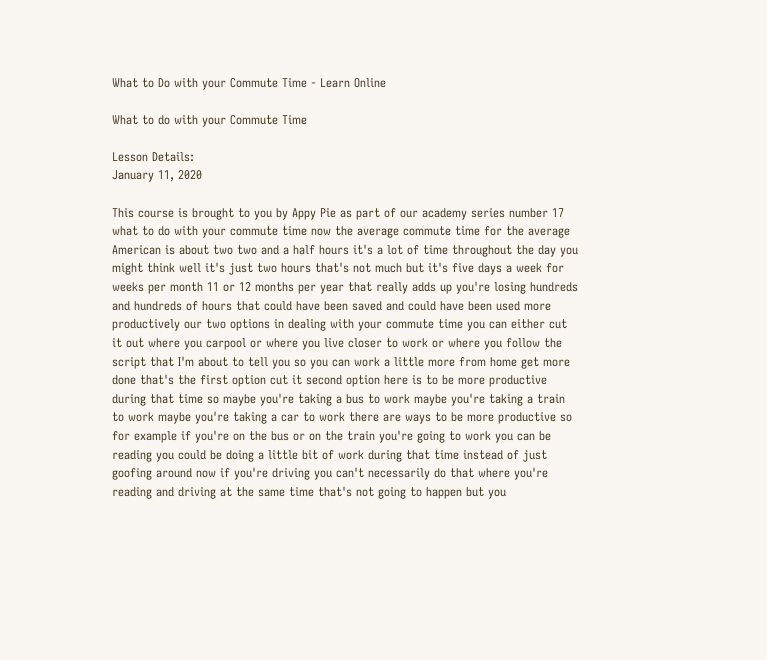What to Do with your Commute Time - Learn Online

What to do with your Commute Time

Lesson Details:
January 11, 2020

This course is brought to you by Appy Pie as part of our academy series number 17 what to do with your commute time now the average commute time for the average American is about two two and a half hours it's a lot of time throughout the day you might think well it's just two hours that's not much but it's five days a week for weeks per month 11 or 12 months per year that really adds up you're losing hundreds and hundreds of hours that could have been saved and could have been used more productively our two options in dealing with your commute time you can either cut it out where you carpool or where you live closer to work or where you follow the script that I'm about to tell you so you can work a little more from home get more done that's the first option cut it second option here is to be more productive during that time so maybe you're taking a bus to work maybe you're taking a train to work maybe you're taking a car to work there are ways to be more productive so for example if you're on the bus or on the train you're going to work you can be reading you could be doing a little bit of work during that time instead of just goofing around now if you're driving you can't necessarily do that where you're reading and driving at the same time that's not going to happen but you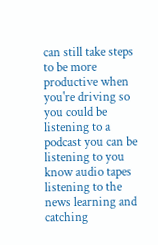can still take steps to be more productive when you're driving so you could be listening to a podcast you can be listening to you know audio tapes listening to the news learning and catching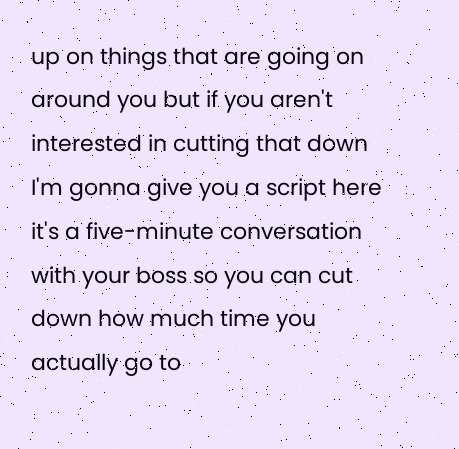up on things that are going on around you but if you aren't interested in cutting that down I'm gonna give you a script here it's a five-minute conversation with your boss so you can cut down how much time you actually go to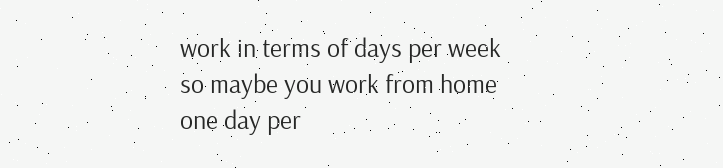work in terms of days per week so maybe you work from home one day per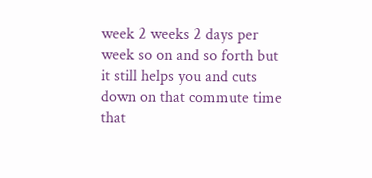week 2 weeks 2 days per week so on and so forth but it still helps you and cuts down on that commute time that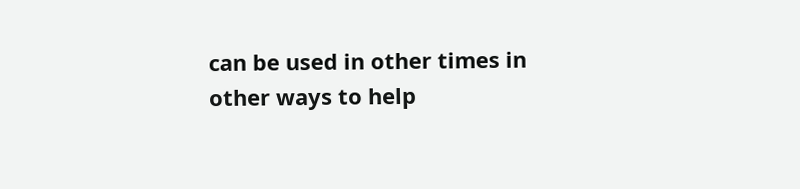can be used in other times in other ways to help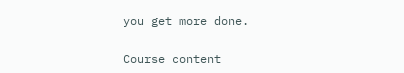you get more done.

Course content